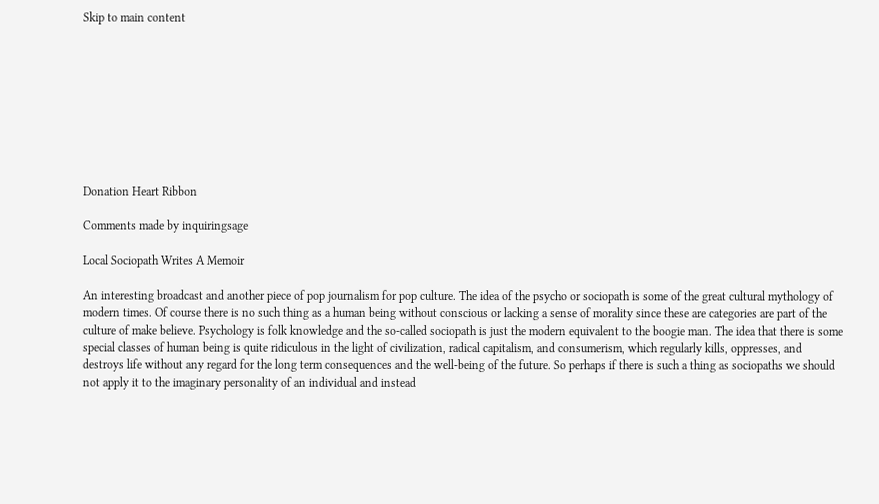Skip to main content









Donation Heart Ribbon

Comments made by inquiringsage

Local Sociopath Writes A Memoir

An interesting broadcast and another piece of pop journalism for pop culture. The idea of the psycho or sociopath is some of the great cultural mythology of modern times. Of course there is no such thing as a human being without conscious or lacking a sense of morality since these are categories are part of the culture of make believe. Psychology is folk knowledge and the so-called sociopath is just the modern equivalent to the boogie man. The idea that there is some special classes of human being is quite ridiculous in the light of civilization, radical capitalism, and consumerism, which regularly kills, oppresses, and destroys life without any regard for the long term consequences and the well-being of the future. So perhaps if there is such a thing as sociopaths we should not apply it to the imaginary personality of an individual and instead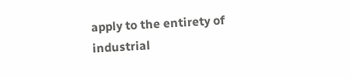apply to the entirety of industrial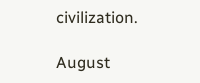civilization.

August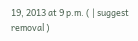19, 2013 at 9 p.m. ( | suggest removal )